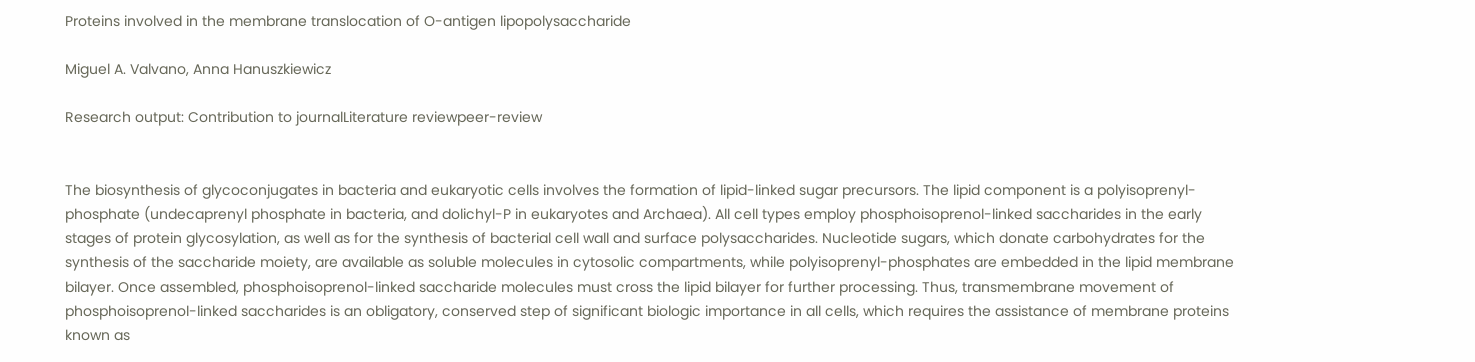Proteins involved in the membrane translocation of O-antigen lipopolysaccharide

Miguel A. Valvano, Anna Hanuszkiewicz

Research output: Contribution to journalLiterature reviewpeer-review


The biosynthesis of glycoconjugates in bacteria and eukaryotic cells involves the formation of lipid-linked sugar precursors. The lipid component is a polyisoprenyl-phosphate (undecaprenyl phosphate in bacteria, and dolichyl-P in eukaryotes and Archaea). All cell types employ phosphoisoprenol-linked saccharides in the early stages of protein glycosylation, as well as for the synthesis of bacterial cell wall and surface polysaccharides. Nucleotide sugars, which donate carbohydrates for the synthesis of the saccharide moiety, are available as soluble molecules in cytosolic compartments, while polyisoprenyl-phosphates are embedded in the lipid membrane bilayer. Once assembled, phosphoisoprenol-linked saccharide molecules must cross the lipid bilayer for further processing. Thus, transmembrane movement of phosphoisoprenol-linked saccharides is an obligatory, conserved step of significant biologic importance in all cells, which requires the assistance of membrane proteins known as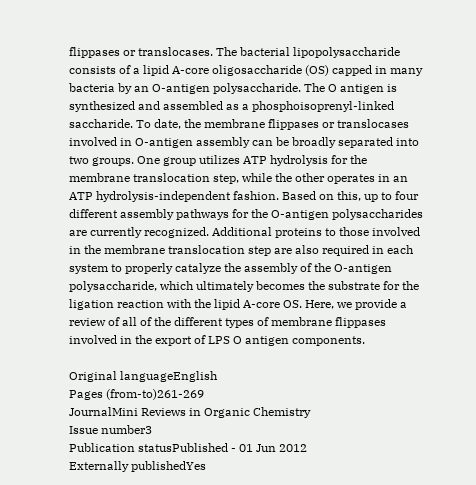flippases or translocases. The bacterial lipopolysaccharide consists of a lipid A-core oligosaccharide (OS) capped in many bacteria by an O-antigen polysaccharide. The O antigen is synthesized and assembled as a phosphoisoprenyl-linked saccharide. To date, the membrane flippases or translocases involved in O-antigen assembly can be broadly separated into two groups. One group utilizes ATP hydrolysis for the membrane translocation step, while the other operates in an ATP hydrolysis-independent fashion. Based on this, up to four different assembly pathways for the O-antigen polysaccharides are currently recognized. Additional proteins to those involved in the membrane translocation step are also required in each system to properly catalyze the assembly of the O-antigen polysaccharide, which ultimately becomes the substrate for the ligation reaction with the lipid A-core OS. Here, we provide a review of all of the different types of membrane flippases involved in the export of LPS O antigen components.

Original languageEnglish
Pages (from-to)261-269
JournalMini Reviews in Organic Chemistry
Issue number3
Publication statusPublished - 01 Jun 2012
Externally publishedYes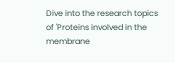Dive into the research topics of 'Proteins involved in the membrane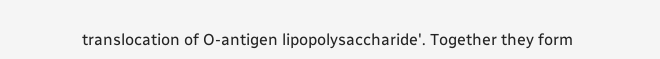translocation of O-antigen lipopolysaccharide'. Together they form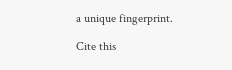a unique fingerprint.

Cite this